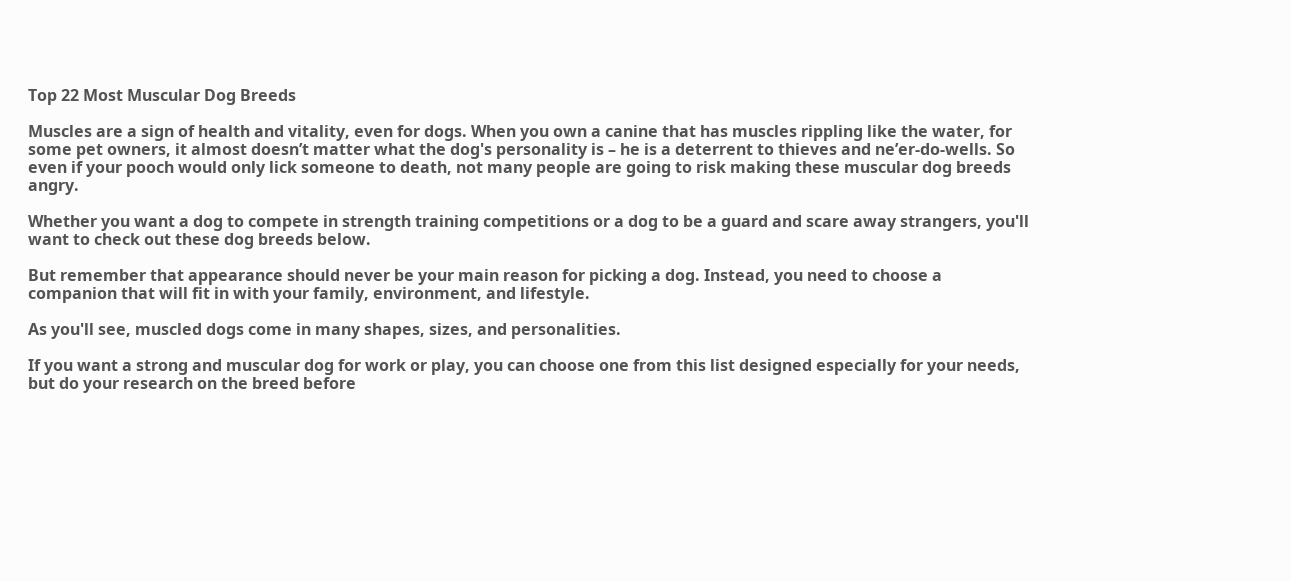Top 22 Most Muscular Dog Breeds

Muscles are a sign of health and vitality, even for dogs. When you own a canine that has muscles rippling like the water, for some pet owners, it almost doesn’t matter what the dog's personality is – he is a deterrent to thieves and ne’er-do-wells. So even if your pooch would only lick someone to death, not many people are going to risk making these muscular dog breeds angry.

Whether you want a dog to compete in strength training competitions or a dog to be a guard and scare away strangers, you'll want to check out these dog breeds below.

But remember that appearance should never be your main reason for picking a dog. Instead, you need to choose a companion that will fit in with your family, environment, and lifestyle.

As you'll see, muscled dogs come in many shapes, sizes, and personalities.

If you want a strong and muscular dog for work or play, you can choose one from this list designed especially for your needs, but do your research on the breed before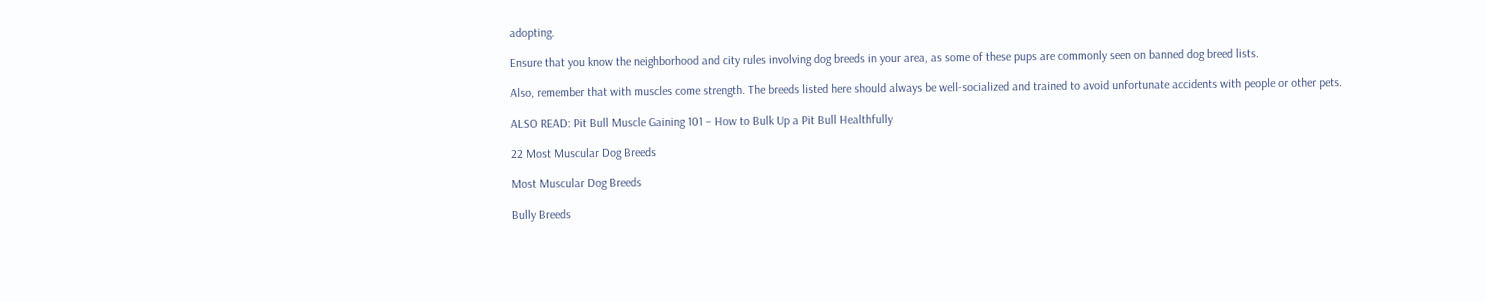adopting.

Ensure that you know the neighborhood and city rules involving dog breeds in your area, as some of these pups are commonly seen on banned dog breed lists.

Also, remember that with muscles come strength. The breeds listed here should always be well-socialized and trained to avoid unfortunate accidents with people or other pets.

ALSO READ: Pit Bull Muscle Gaining 101 – How to Bulk Up a Pit Bull Healthfully

22 Most Muscular Dog Breeds

Most Muscular Dog Breeds

Bully Breeds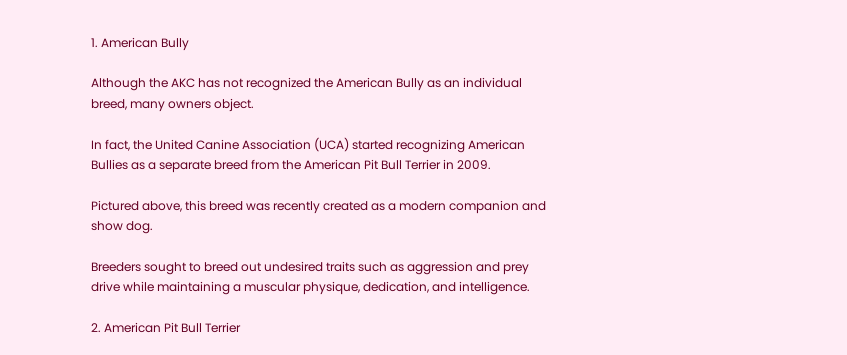1. American Bully

Although the AKC has not recognized the American Bully as an individual breed, many owners object.

In fact, the United Canine Association (UCA) started recognizing American Bullies as a separate breed from the American Pit Bull Terrier in 2009.

Pictured above, this breed was recently created as a modern companion and show dog.

Breeders sought to breed out undesired traits such as aggression and prey drive while maintaining a muscular physique, dedication, and intelligence.

2. American Pit Bull Terrier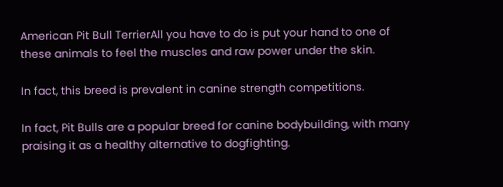American Pit Bull TerrierAll you have to do is put your hand to one of these animals to feel the muscles and raw power under the skin.

In fact, this breed is prevalent in canine strength competitions.

In fact, Pit Bulls are a popular breed for canine bodybuilding, with many praising it as a healthy alternative to dogfighting.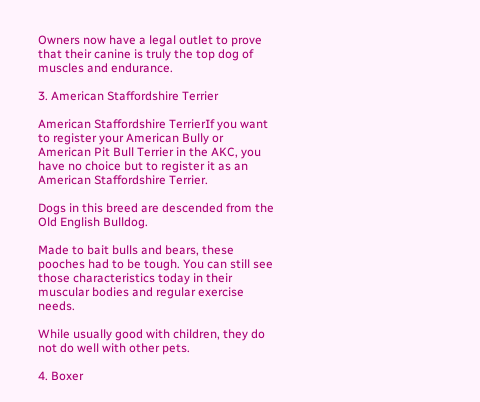Owners now have a legal outlet to prove that their canine is truly the top dog of muscles and endurance.

3. American Staffordshire Terrier

American Staffordshire TerrierIf you want to register your American Bully or American Pit Bull Terrier in the AKC, you have no choice but to register it as an American Staffordshire Terrier.

Dogs in this breed are descended from the Old English Bulldog.

Made to bait bulls and bears, these pooches had to be tough. You can still see those characteristics today in their muscular bodies and regular exercise needs.

While usually good with children, they do not do well with other pets.

4. Boxer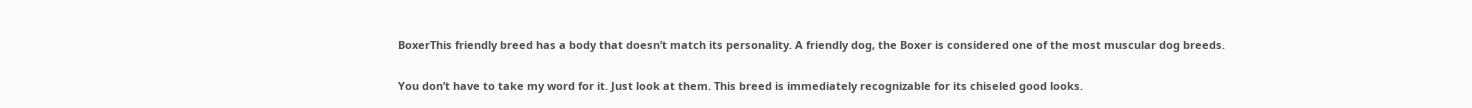BoxerThis friendly breed has a body that doesn’t match its personality. A friendly dog, the Boxer is considered one of the most muscular dog breeds.

You don’t have to take my word for it. Just look at them. This breed is immediately recognizable for its chiseled good looks.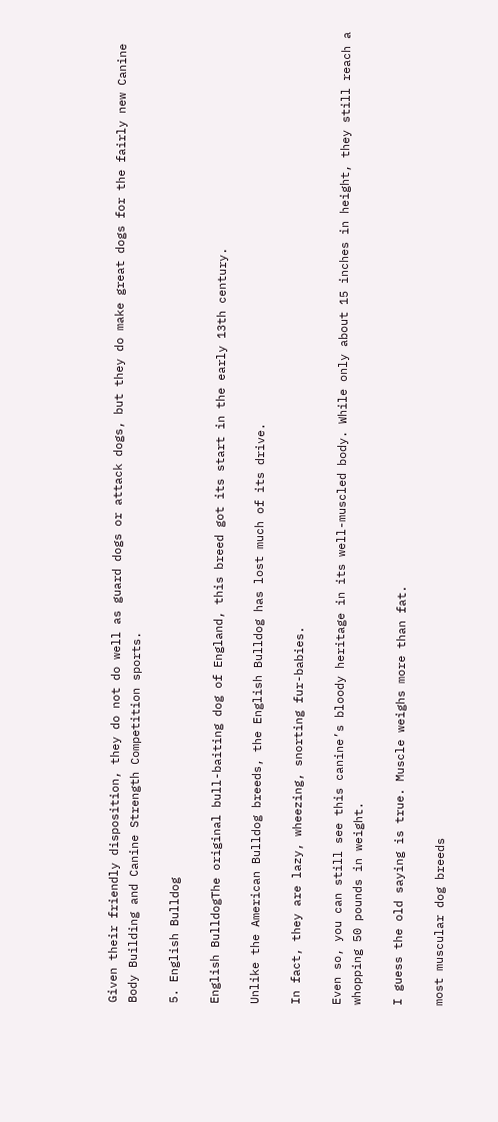Given their friendly disposition, they do not do well as guard dogs or attack dogs, but they do make great dogs for the fairly new Canine Body Building and Canine Strength Competition sports.

5. English Bulldog

English BulldogThe original bull-baiting dog of England, this breed got its start in the early 13th century.

Unlike the American Bulldog breeds, the English Bulldog has lost much of its drive.

In fact, they are lazy, wheezing, snorting fur-babies.

Even so, you can still see this canine’s bloody heritage in its well-muscled body. While only about 15 inches in height, they still reach a whopping 50 pounds in weight.

I guess the old saying is true. Muscle weighs more than fat.

most muscular dog breeds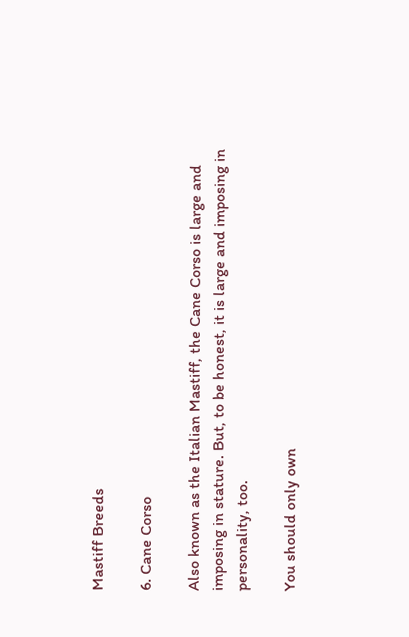Mastiff Breeds

6. Cane Corso

Also known as the Italian Mastiff, the Cane Corso is large and imposing in stature. But, to be honest, it is large and imposing in personality, too.

You should only own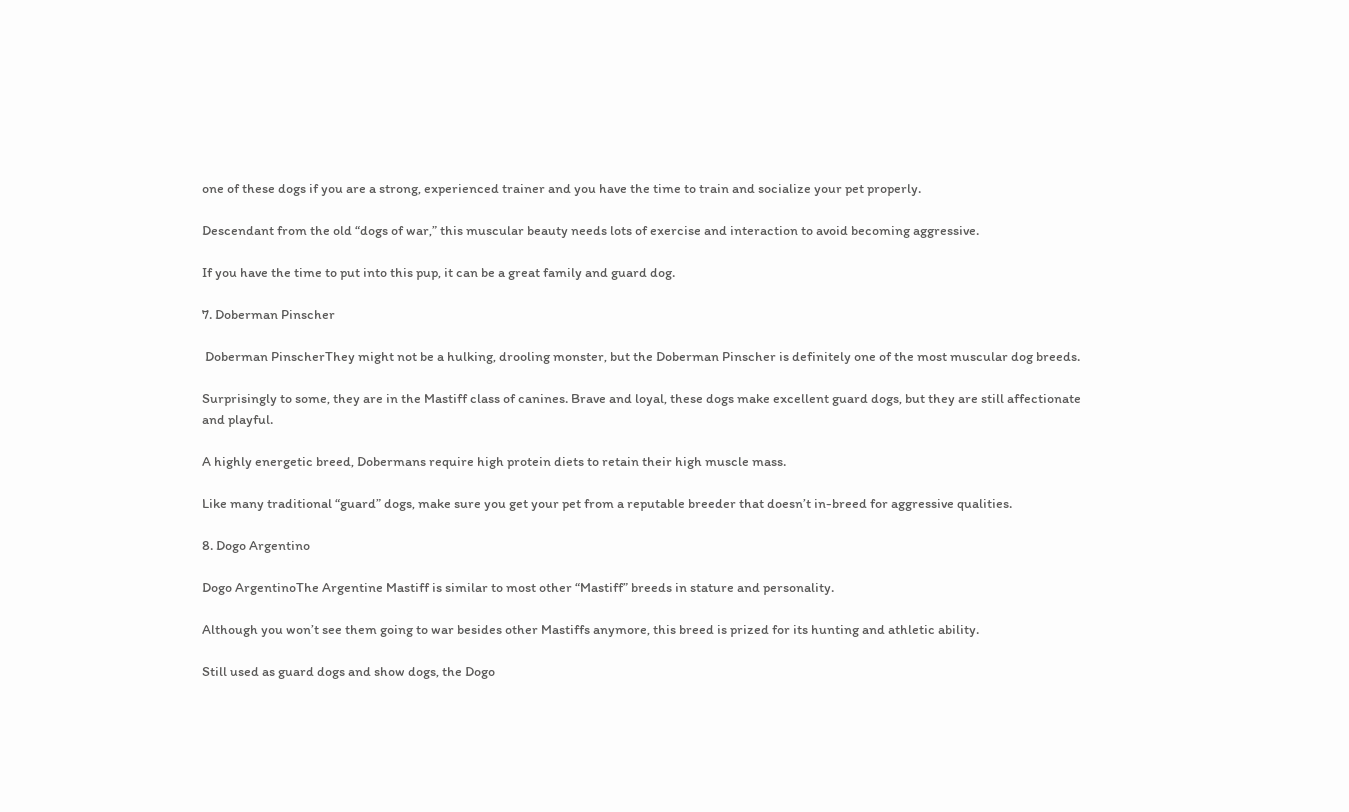one of these dogs if you are a strong, experienced trainer and you have the time to train and socialize your pet properly.

Descendant from the old “dogs of war,” this muscular beauty needs lots of exercise and interaction to avoid becoming aggressive.

If you have the time to put into this pup, it can be a great family and guard dog.

7. Doberman Pinscher

 Doberman PinscherThey might not be a hulking, drooling monster, but the Doberman Pinscher is definitely one of the most muscular dog breeds.

Surprisingly to some, they are in the Mastiff class of canines. Brave and loyal, these dogs make excellent guard dogs, but they are still affectionate and playful.

A highly energetic breed, Dobermans require high protein diets to retain their high muscle mass.

Like many traditional “guard” dogs, make sure you get your pet from a reputable breeder that doesn’t in-breed for aggressive qualities.

8. Dogo Argentino

Dogo ArgentinoThe Argentine Mastiff is similar to most other “Mastiff” breeds in stature and personality.

Although you won’t see them going to war besides other Mastiffs anymore, this breed is prized for its hunting and athletic ability.

Still used as guard dogs and show dogs, the Dogo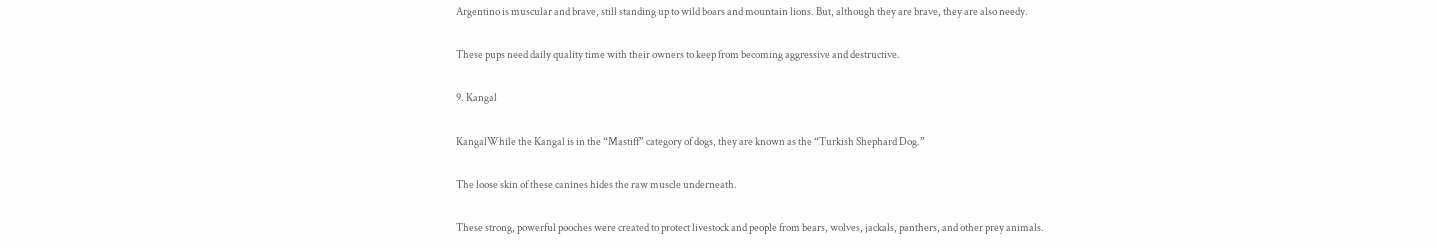Argentino is muscular and brave, still standing up to wild boars and mountain lions. But, although they are brave, they are also needy.

These pups need daily quality time with their owners to keep from becoming aggressive and destructive.

9. Kangal

KangalWhile the Kangal is in the “Mastiff” category of dogs, they are known as the “Turkish Shephard Dog.”

The loose skin of these canines hides the raw muscle underneath.

These strong, powerful pooches were created to protect livestock and people from bears, wolves, jackals, panthers, and other prey animals.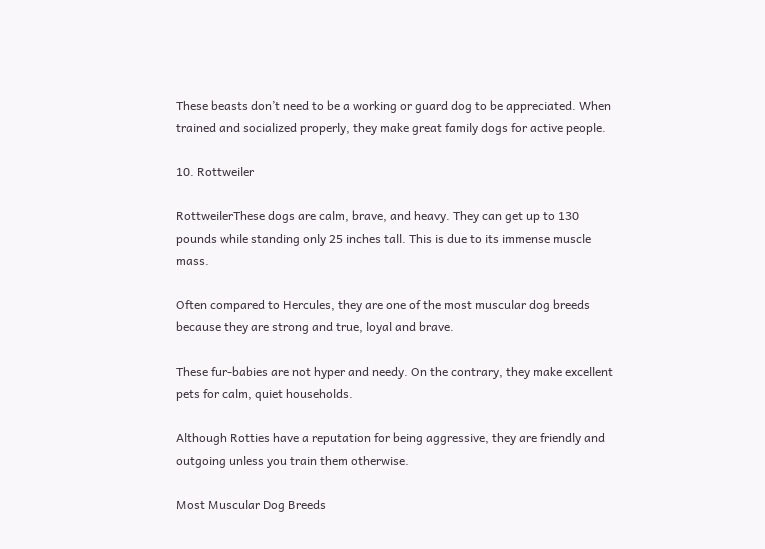These beasts don’t need to be a working or guard dog to be appreciated. When trained and socialized properly, they make great family dogs for active people.

10. Rottweiler

RottweilerThese dogs are calm, brave, and heavy. They can get up to 130 pounds while standing only 25 inches tall. This is due to its immense muscle mass.

Often compared to Hercules, they are one of the most muscular dog breeds because they are strong and true, loyal and brave.

These fur-babies are not hyper and needy. On the contrary, they make excellent pets for calm, quiet households.

Although Rotties have a reputation for being aggressive, they are friendly and outgoing unless you train them otherwise.

Most Muscular Dog Breeds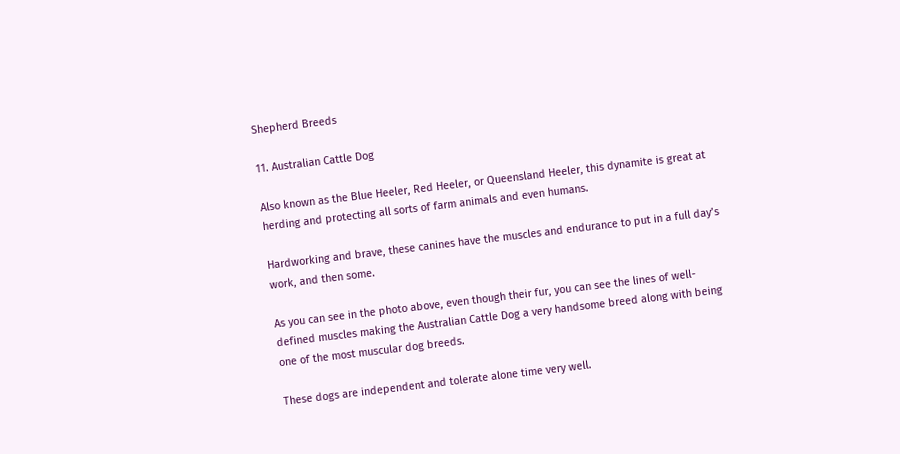Shepherd Breeds

11. Australian Cattle Dog

Also known as the Blue Heeler, Red Heeler, or Queensland Heeler, this dynamite is great at herding and protecting all sorts of farm animals and even humans.

Hardworking and brave, these canines have the muscles and endurance to put in a full day’s work, and then some.

As you can see in the photo above, even though their fur, you can see the lines of well-defined muscles making the Australian Cattle Dog a very handsome breed along with being one of the most muscular dog breeds.

These dogs are independent and tolerate alone time very well.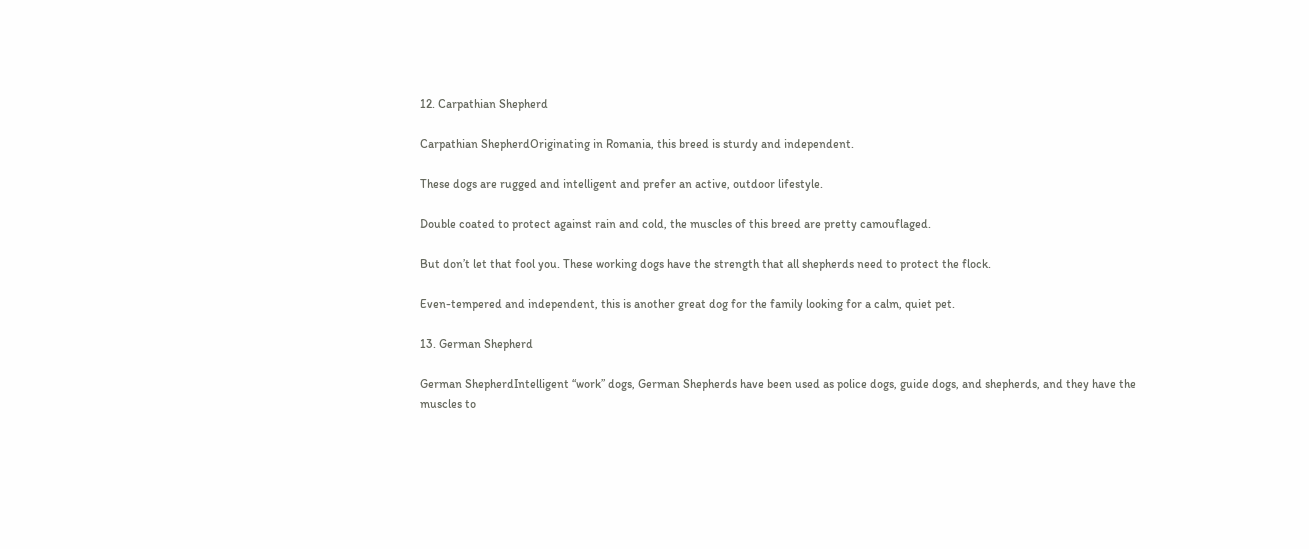12. Carpathian Shepherd

Carpathian ShepherdOriginating in Romania, this breed is sturdy and independent.

These dogs are rugged and intelligent and prefer an active, outdoor lifestyle.

Double coated to protect against rain and cold, the muscles of this breed are pretty camouflaged.

But don’t let that fool you. These working dogs have the strength that all shepherds need to protect the flock.

Even-tempered and independent, this is another great dog for the family looking for a calm, quiet pet.

13. German Shepherd

German ShepherdIntelligent “work” dogs, German Shepherds have been used as police dogs, guide dogs, and shepherds, and they have the muscles to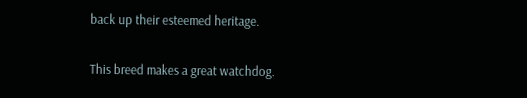back up their esteemed heritage.

This breed makes a great watchdog.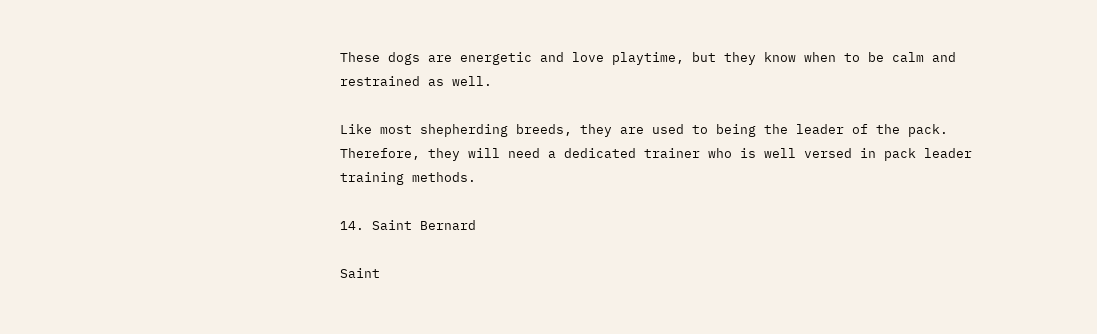These dogs are energetic and love playtime, but they know when to be calm and restrained as well.

Like most shepherding breeds, they are used to being the leader of the pack. Therefore, they will need a dedicated trainer who is well versed in pack leader training methods.

14. Saint Bernard

Saint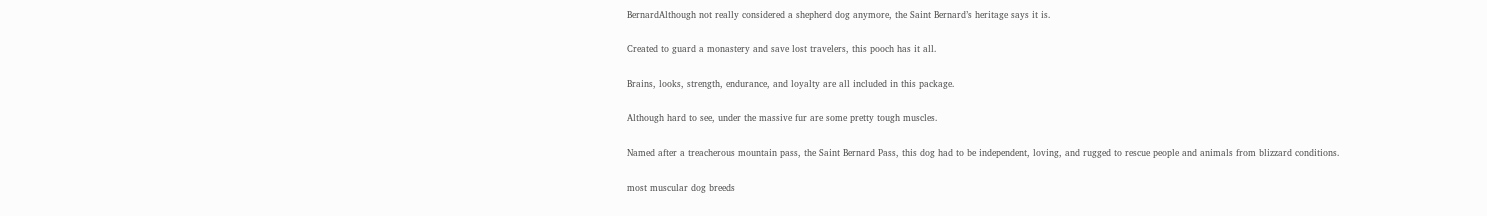BernardAlthough not really considered a shepherd dog anymore, the Saint Bernard’s heritage says it is.

Created to guard a monastery and save lost travelers, this pooch has it all.

Brains, looks, strength, endurance, and loyalty are all included in this package.

Although hard to see, under the massive fur are some pretty tough muscles.

Named after a treacherous mountain pass, the Saint Bernard Pass, this dog had to be independent, loving, and rugged to rescue people and animals from blizzard conditions.

most muscular dog breeds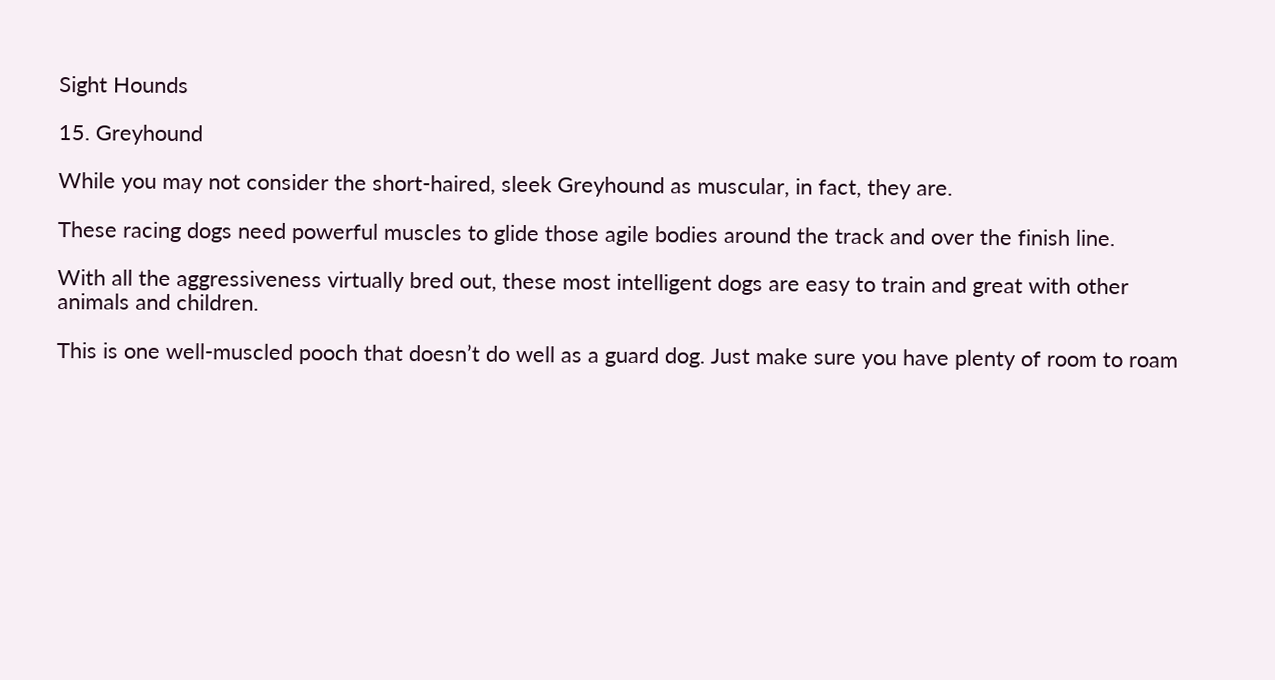Sight Hounds

15. Greyhound

While you may not consider the short-haired, sleek Greyhound as muscular, in fact, they are.

These racing dogs need powerful muscles to glide those agile bodies around the track and over the finish line.

With all the aggressiveness virtually bred out, these most intelligent dogs are easy to train and great with other animals and children.

This is one well-muscled pooch that doesn’t do well as a guard dog. Just make sure you have plenty of room to roam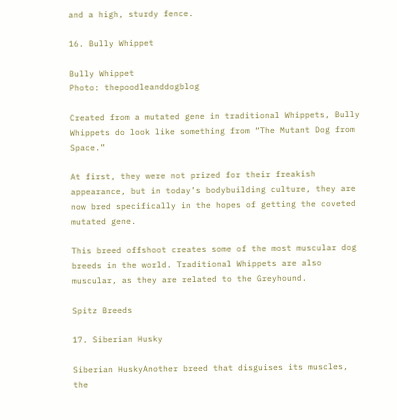and a high, sturdy fence.

16. Bully Whippet

Bully Whippet
Photo: thepoodleanddogblog

Created from a mutated gene in traditional Whippets, Bully Whippets do look like something from “The Mutant Dog from Space.”

At first, they were not prized for their freakish appearance, but in today’s bodybuilding culture, they are now bred specifically in the hopes of getting the coveted mutated gene.

This breed offshoot creates some of the most muscular dog breeds in the world. Traditional Whippets are also muscular, as they are related to the Greyhound.

Spitz Breeds

17. Siberian Husky

Siberian HuskyAnother breed that disguises its muscles, the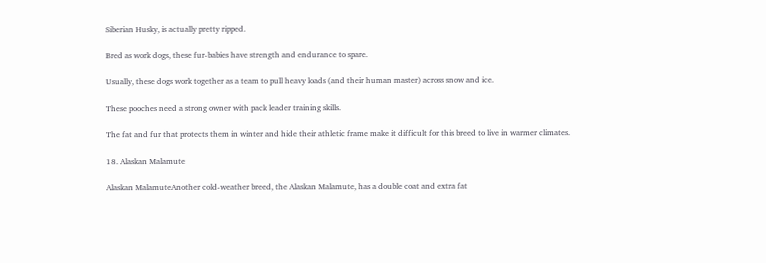Siberian Husky, is actually pretty ripped.

Bred as work dogs, these fur-babies have strength and endurance to spare.

Usually, these dogs work together as a team to pull heavy loads (and their human master) across snow and ice.

These pooches need a strong owner with pack leader training skills.

The fat and fur that protects them in winter and hide their athletic frame make it difficult for this breed to live in warmer climates.

18. Alaskan Malamute

Alaskan MalamuteAnother cold-weather breed, the Alaskan Malamute, has a double coat and extra fat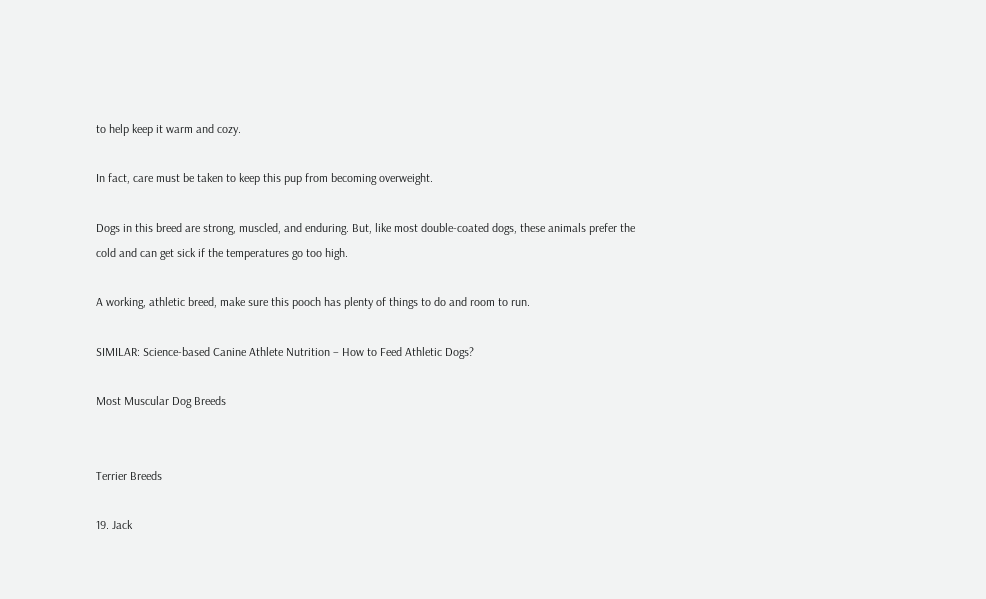to help keep it warm and cozy.

In fact, care must be taken to keep this pup from becoming overweight.

Dogs in this breed are strong, muscled, and enduring. But, like most double-coated dogs, these animals prefer the cold and can get sick if the temperatures go too high.

A working, athletic breed, make sure this pooch has plenty of things to do and room to run.

SIMILAR: Science-based Canine Athlete Nutrition – How to Feed Athletic Dogs?

Most Muscular Dog Breeds


Terrier Breeds

19. Jack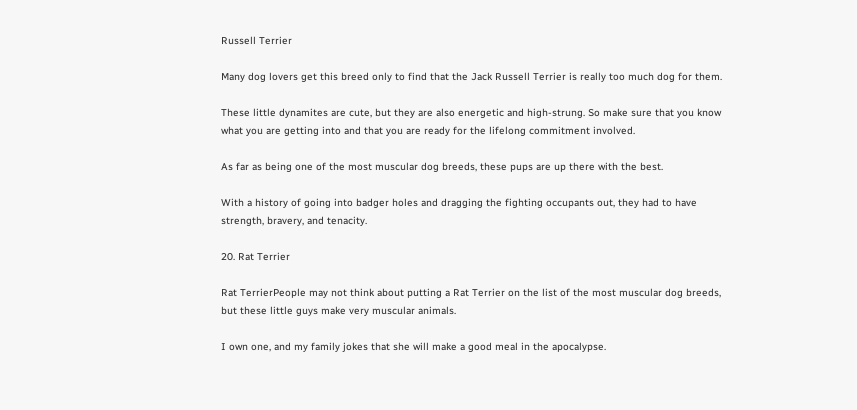Russell Terrier

Many dog lovers get this breed only to find that the Jack Russell Terrier is really too much dog for them.

These little dynamites are cute, but they are also energetic and high-strung. So make sure that you know what you are getting into and that you are ready for the lifelong commitment involved.

As far as being one of the most muscular dog breeds, these pups are up there with the best.

With a history of going into badger holes and dragging the fighting occupants out, they had to have strength, bravery, and tenacity.

20. Rat Terrier

Rat TerrierPeople may not think about putting a Rat Terrier on the list of the most muscular dog breeds, but these little guys make very muscular animals.

I own one, and my family jokes that she will make a good meal in the apocalypse.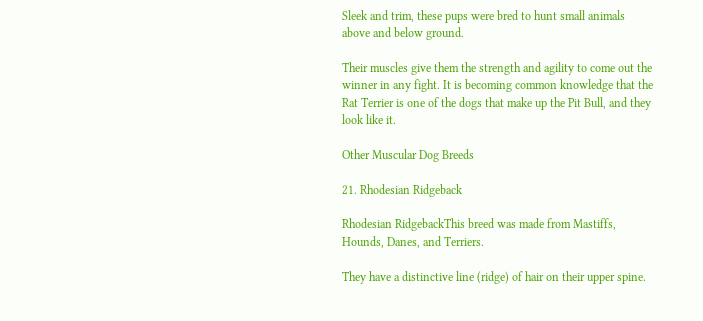Sleek and trim, these pups were bred to hunt small animals above and below ground.

Their muscles give them the strength and agility to come out the winner in any fight. It is becoming common knowledge that the Rat Terrier is one of the dogs that make up the Pit Bull, and they look like it.

Other Muscular Dog Breeds

21. Rhodesian Ridgeback

Rhodesian RidgebackThis breed was made from Mastiffs, Hounds, Danes, and Terriers.

They have a distinctive line (ridge) of hair on their upper spine.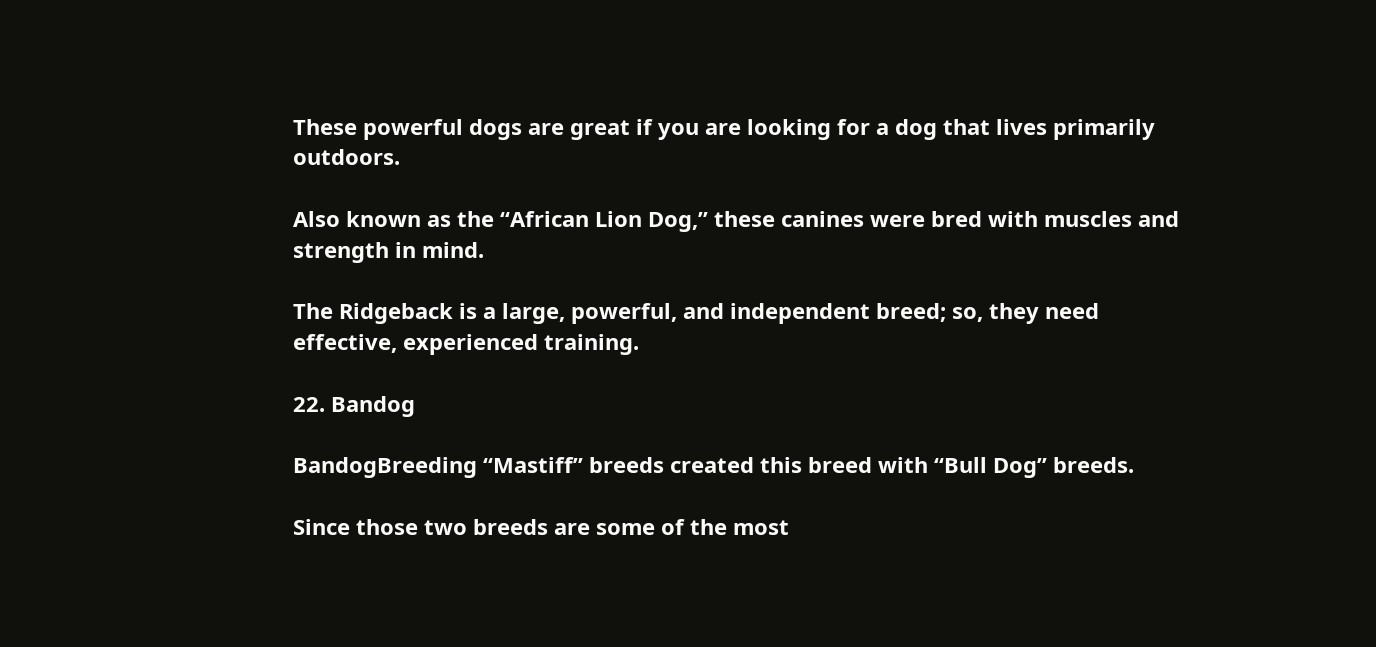These powerful dogs are great if you are looking for a dog that lives primarily outdoors.

Also known as the “African Lion Dog,” these canines were bred with muscles and strength in mind.

The Ridgeback is a large, powerful, and independent breed; so, they need effective, experienced training.

22. Bandog

BandogBreeding “Mastiff” breeds created this breed with “Bull Dog” breeds.

Since those two breeds are some of the most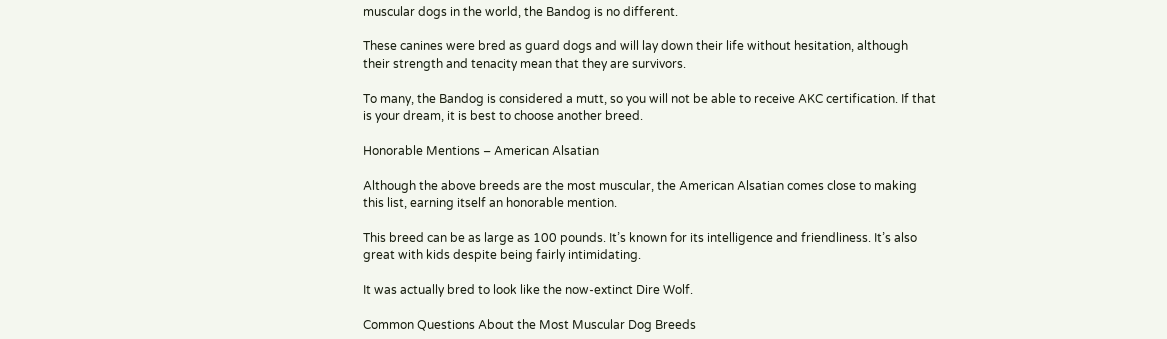muscular dogs in the world, the Bandog is no different.

These canines were bred as guard dogs and will lay down their life without hesitation, although their strength and tenacity mean that they are survivors.

To many, the Bandog is considered a mutt, so you will not be able to receive AKC certification. If that is your dream, it is best to choose another breed.

Honorable Mentions – American Alsatian

Although the above breeds are the most muscular, the American Alsatian comes close to making this list, earning itself an honorable mention.

This breed can be as large as 100 pounds. It’s known for its intelligence and friendliness. It’s also great with kids despite being fairly intimidating.

It was actually bred to look like the now-extinct Dire Wolf.

Common Questions About the Most Muscular Dog Breeds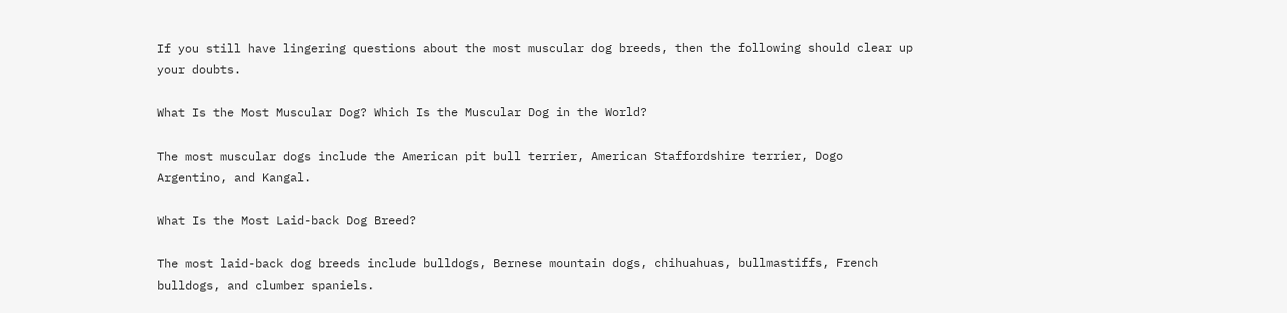If you still have lingering questions about the most muscular dog breeds, then the following should clear up your doubts.

What Is the Most Muscular Dog? Which Is the Muscular Dog in the World?

The most muscular dogs include the American pit bull terrier, American Staffordshire terrier, Dogo Argentino, and Kangal.

What Is the Most Laid-back Dog Breed?

The most laid-back dog breeds include bulldogs, Bernese mountain dogs, chihuahuas, bullmastiffs, French bulldogs, and clumber spaniels.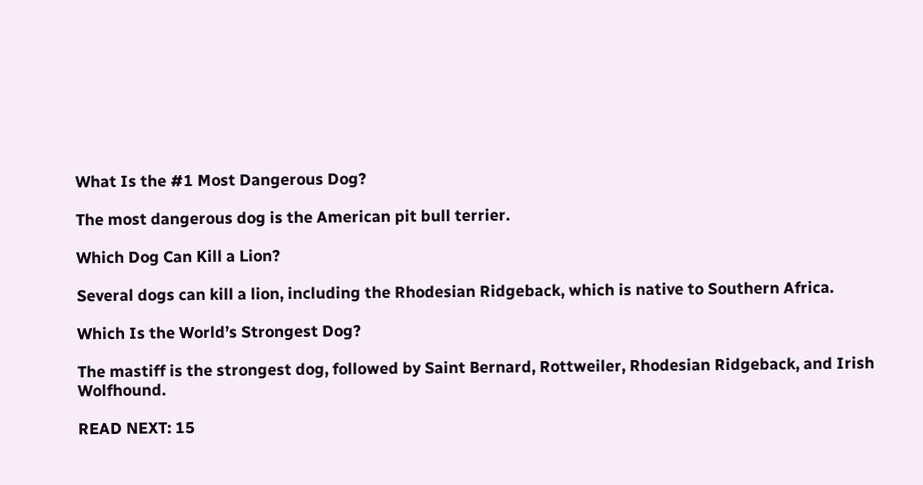What Is the #1 Most Dangerous Dog?

The most dangerous dog is the American pit bull terrier.

Which Dog Can Kill a Lion?

Several dogs can kill a lion, including the Rhodesian Ridgeback, which is native to Southern Africa.

Which Is the World’s Strongest Dog?

The mastiff is the strongest dog, followed by Saint Bernard, Rottweiler, Rhodesian Ridgeback, and Irish Wolfhound.

READ NEXT: 15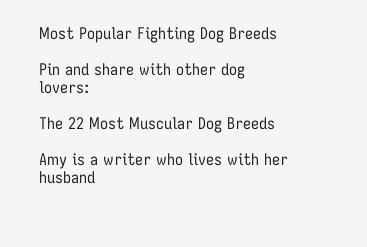Most Popular Fighting Dog Breeds

Pin and share with other dog lovers:

The 22 Most Muscular Dog Breeds

Amy is a writer who lives with her husband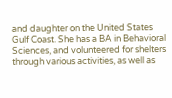and daughter on the United States Gulf Coast. She has a BA in Behavioral Sciences, and volunteered for shelters through various activities, as well as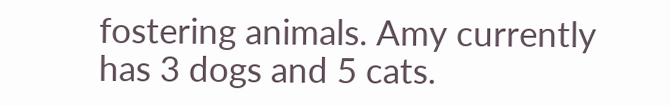fostering animals. Amy currently has 3 dogs and 5 cats.